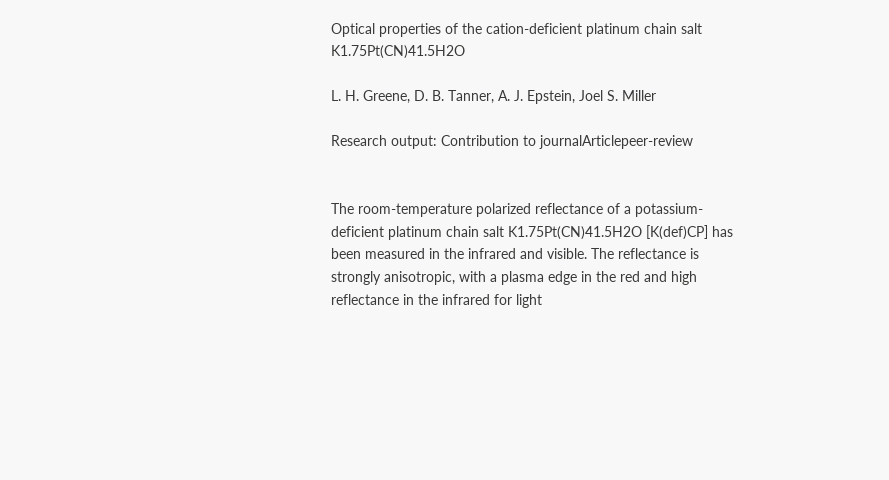Optical properties of the cation-deficient platinum chain salt K1.75Pt(CN)41.5H2O

L. H. Greene, D. B. Tanner, A. J. Epstein, Joel S. Miller

Research output: Contribution to journalArticlepeer-review


The room-temperature polarized reflectance of a potassium-deficient platinum chain salt K1.75Pt(CN)41.5H2O [K(def)CP] has been measured in the infrared and visible. The reflectance is strongly anisotropic, with a plasma edge in the red and high reflectance in the infrared for light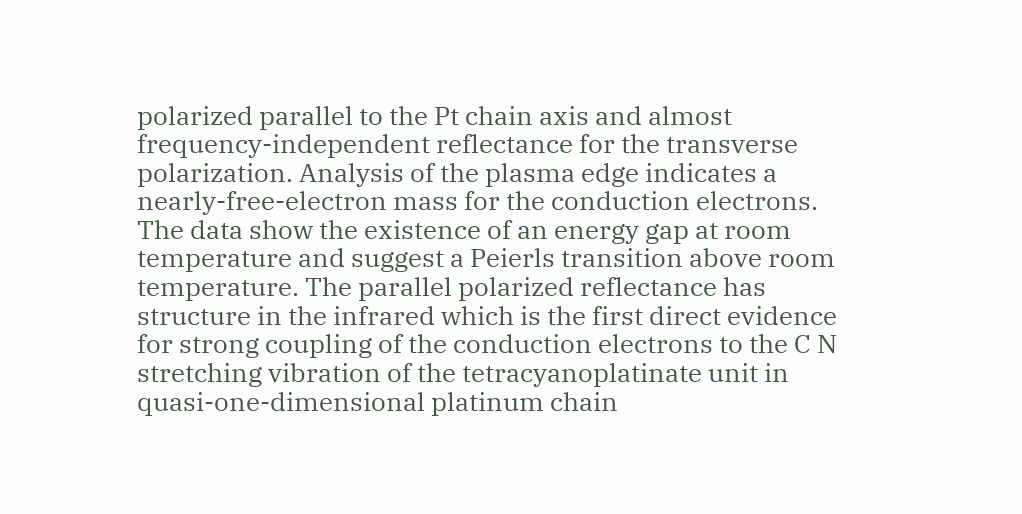polarized parallel to the Pt chain axis and almost frequency-independent reflectance for the transverse polarization. Analysis of the plasma edge indicates a nearly-free-electron mass for the conduction electrons. The data show the existence of an energy gap at room temperature and suggest a Peierls transition above room temperature. The parallel polarized reflectance has structure in the infrared which is the first direct evidence for strong coupling of the conduction electrons to the C N stretching vibration of the tetracyanoplatinate unit in quasi-one-dimensional platinum chain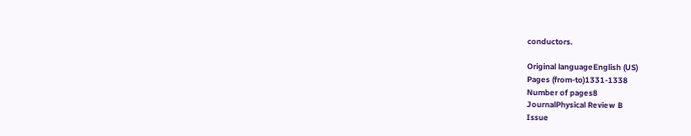conductors.

Original languageEnglish (US)
Pages (from-to)1331-1338
Number of pages8
JournalPhysical Review B
Issue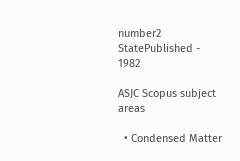number2
StatePublished - 1982

ASJC Scopus subject areas

  • Condensed Matter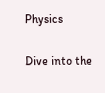Physics


Dive into the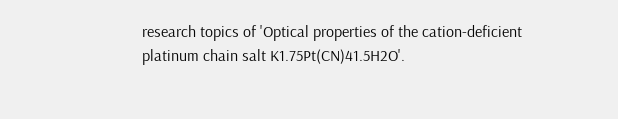research topics of 'Optical properties of the cation-deficient platinum chain salt K1.75Pt(CN)41.5H2O'.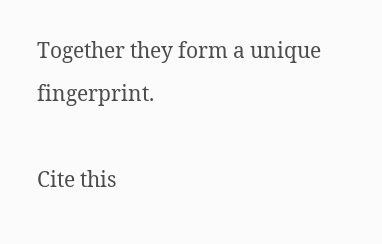Together they form a unique fingerprint.

Cite this